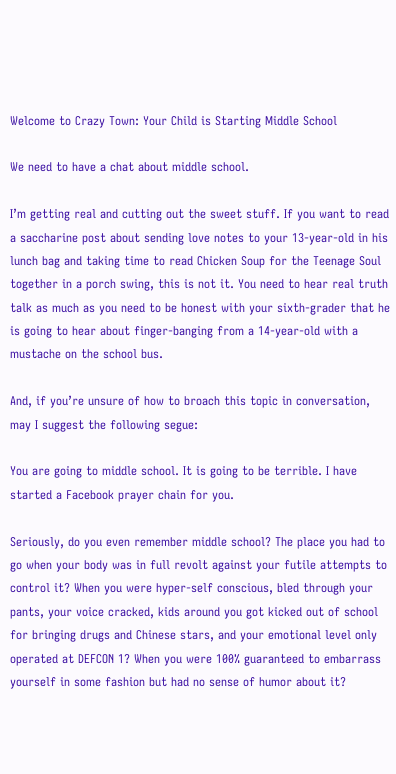Welcome to Crazy Town: Your Child is Starting Middle School

We need to have a chat about middle school.

I’m getting real and cutting out the sweet stuff. If you want to read a saccharine post about sending love notes to your 13-year-old in his lunch bag and taking time to read Chicken Soup for the Teenage Soul together in a porch swing, this is not it. You need to hear real truth talk as much as you need to be honest with your sixth-grader that he is going to hear about finger-banging from a 14-year-old with a mustache on the school bus.

And, if you’re unsure of how to broach this topic in conversation, may I suggest the following segue:

You are going to middle school. It is going to be terrible. I have started a Facebook prayer chain for you.

Seriously, do you even remember middle school? The place you had to go when your body was in full revolt against your futile attempts to control it? When you were hyper-self conscious, bled through your pants, your voice cracked, kids around you got kicked out of school for bringing drugs and Chinese stars, and your emotional level only operated at DEFCON 1? When you were 100% guaranteed to embarrass yourself in some fashion but had no sense of humor about it?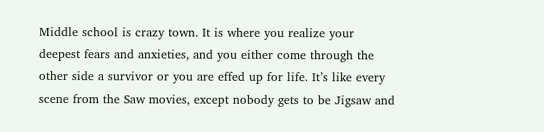Middle school is crazy town. It is where you realize your deepest fears and anxieties, and you either come through the other side a survivor or you are effed up for life. It’s like every scene from the Saw movies, except nobody gets to be Jigsaw and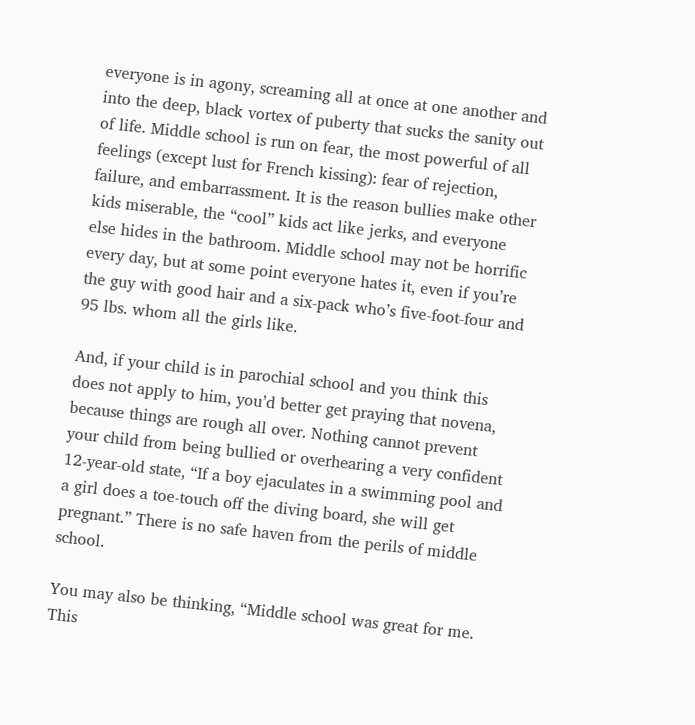everyone is in agony, screaming all at once at one another and into the deep, black vortex of puberty that sucks the sanity out of life. Middle school is run on fear, the most powerful of all feelings (except lust for French kissing): fear of rejection, failure, and embarrassment. It is the reason bullies make other kids miserable, the “cool” kids act like jerks, and everyone else hides in the bathroom. Middle school may not be horrific every day, but at some point everyone hates it, even if you’re the guy with good hair and a six-pack who’s five-foot-four and 95 lbs. whom all the girls like.

And, if your child is in parochial school and you think this does not apply to him, you’d better get praying that novena, because things are rough all over. Nothing cannot prevent your child from being bullied or overhearing a very confident 12-year-old state, “If a boy ejaculates in a swimming pool and a girl does a toe-touch off the diving board, she will get pregnant.” There is no safe haven from the perils of middle school.

You may also be thinking, “Middle school was great for me. This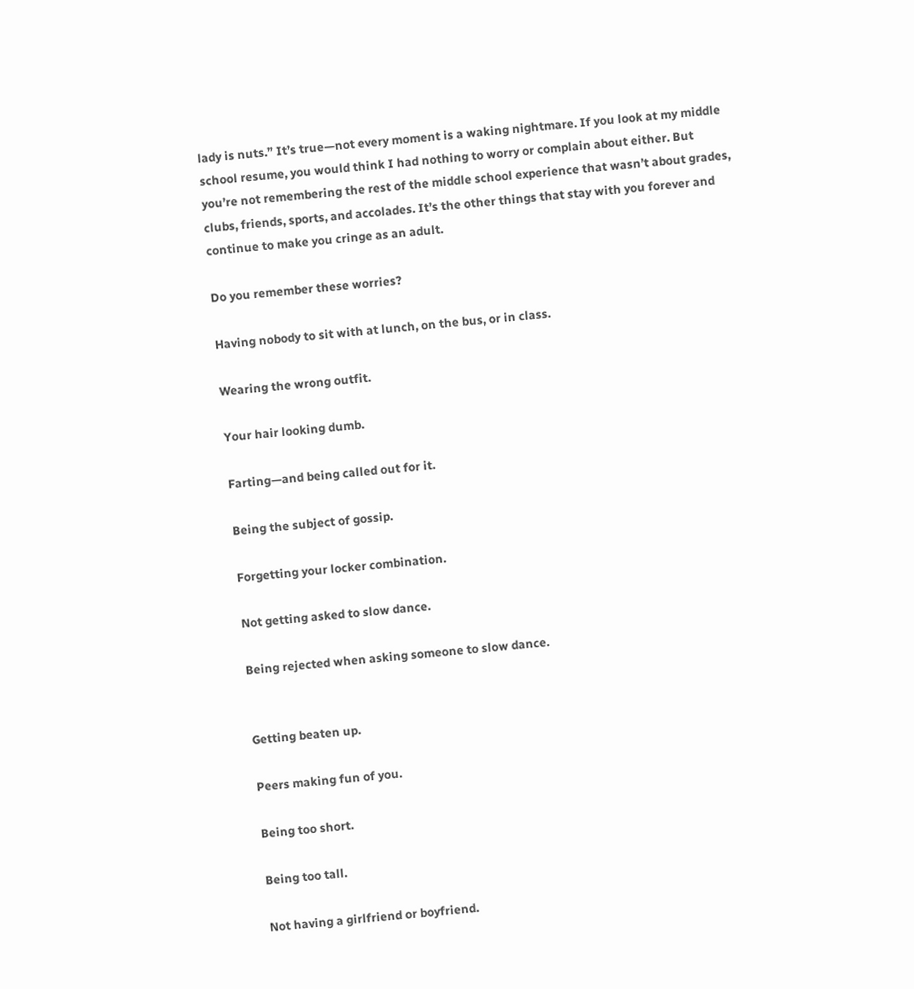lady is nuts.” It’s true—not every moment is a waking nightmare. If you look at my middle school resume, you would think I had nothing to worry or complain about either. But you’re not remembering the rest of the middle school experience that wasn’t about grades, clubs, friends, sports, and accolades. It’s the other things that stay with you forever and continue to make you cringe as an adult.

Do you remember these worries?

Having nobody to sit with at lunch, on the bus, or in class.

Wearing the wrong outfit.

Your hair looking dumb.

Farting—and being called out for it.

Being the subject of gossip.

Forgetting your locker combination.

Not getting asked to slow dance.

Being rejected when asking someone to slow dance.


Getting beaten up.

Peers making fun of you.

Being too short.

Being too tall.

Not having a girlfriend or boyfriend.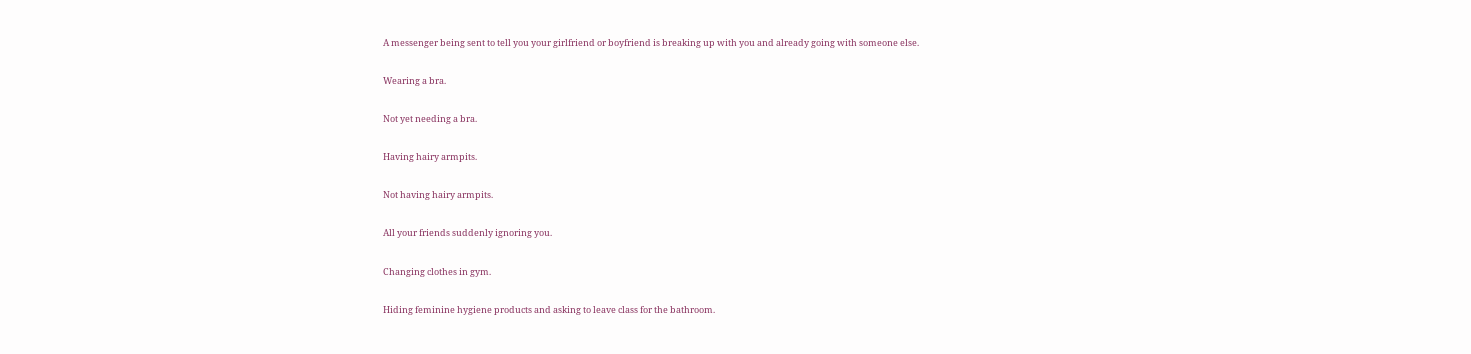A messenger being sent to tell you your girlfriend or boyfriend is breaking up with you and already going with someone else.

Wearing a bra.

Not yet needing a bra.

Having hairy armpits.

Not having hairy armpits.

All your friends suddenly ignoring you.

Changing clothes in gym.

Hiding feminine hygiene products and asking to leave class for the bathroom.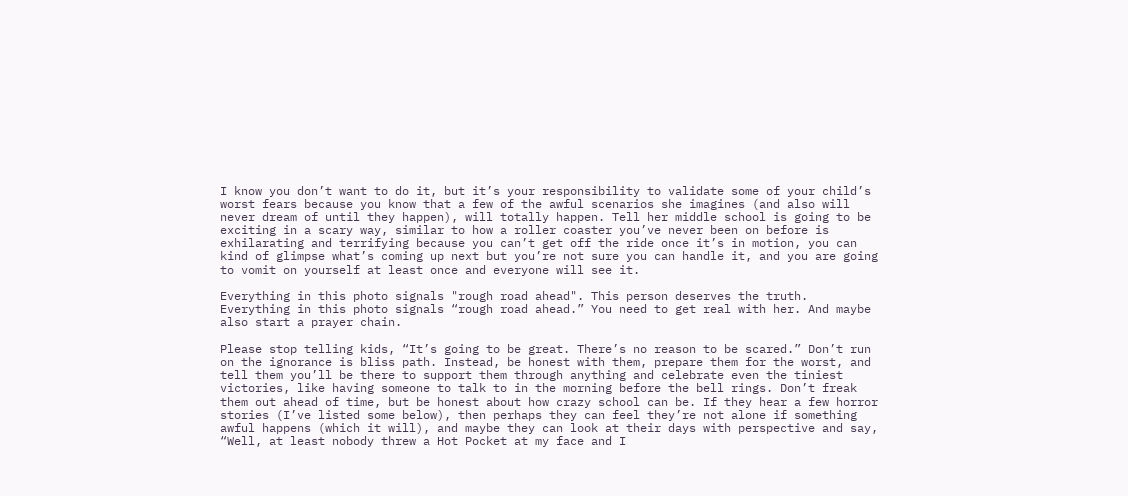I know you don’t want to do it, but it’s your responsibility to validate some of your child’s worst fears because you know that a few of the awful scenarios she imagines (and also will never dream of until they happen), will totally happen. Tell her middle school is going to be exciting in a scary way, similar to how a roller coaster you’ve never been on before is exhilarating and terrifying because you can’t get off the ride once it’s in motion, you can kind of glimpse what’s coming up next but you’re not sure you can handle it, and you are going to vomit on yourself at least once and everyone will see it.

Everything in this photo signals "rough road ahead". This person deserves the truth.
Everything in this photo signals “rough road ahead.” You need to get real with her. And maybe also start a prayer chain.

Please stop telling kids, “It’s going to be great. There’s no reason to be scared.” Don’t run on the ignorance is bliss path. Instead, be honest with them, prepare them for the worst, and tell them you’ll be there to support them through anything and celebrate even the tiniest victories, like having someone to talk to in the morning before the bell rings. Don’t freak them out ahead of time, but be honest about how crazy school can be. If they hear a few horror stories (I’ve listed some below), then perhaps they can feel they’re not alone if something awful happens (which it will), and maybe they can look at their days with perspective and say, “Well, at least nobody threw a Hot Pocket at my face and I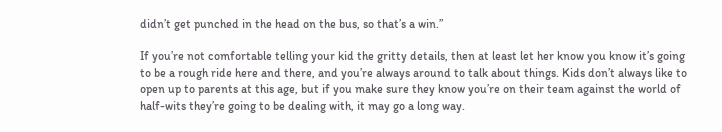didn’t get punched in the head on the bus, so that’s a win.”

If you’re not comfortable telling your kid the gritty details, then at least let her know you know it’s going to be a rough ride here and there, and you’re always around to talk about things. Kids don’t always like to open up to parents at this age, but if you make sure they know you’re on their team against the world of half-wits they’re going to be dealing with, it may go a long way.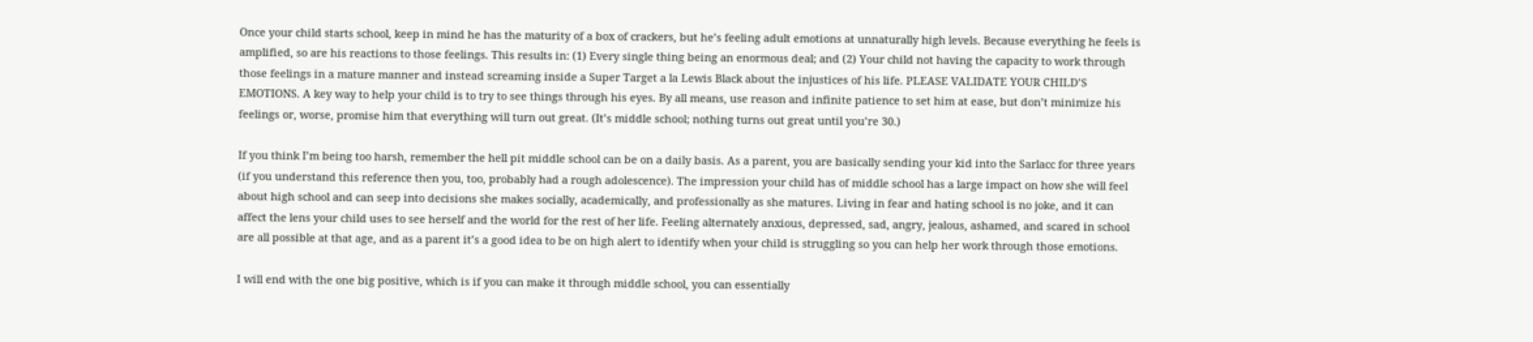Once your child starts school, keep in mind he has the maturity of a box of crackers, but he’s feeling adult emotions at unnaturally high levels. Because everything he feels is amplified, so are his reactions to those feelings. This results in: (1) Every single thing being an enormous deal; and (2) Your child not having the capacity to work through those feelings in a mature manner and instead screaming inside a Super Target a la Lewis Black about the injustices of his life. PLEASE VALIDATE YOUR CHILD’S EMOTIONS. A key way to help your child is to try to see things through his eyes. By all means, use reason and infinite patience to set him at ease, but don’t minimize his feelings or, worse, promise him that everything will turn out great. (It’s middle school; nothing turns out great until you’re 30.)

If you think I’m being too harsh, remember the hell pit middle school can be on a daily basis. As a parent, you are basically sending your kid into the Sarlacc for three years (if you understand this reference then you, too, probably had a rough adolescence). The impression your child has of middle school has a large impact on how she will feel about high school and can seep into decisions she makes socially, academically, and professionally as she matures. Living in fear and hating school is no joke, and it can affect the lens your child uses to see herself and the world for the rest of her life. Feeling alternately anxious, depressed, sad, angry, jealous, ashamed, and scared in school are all possible at that age, and as a parent it’s a good idea to be on high alert to identify when your child is struggling so you can help her work through those emotions.

I will end with the one big positive, which is if you can make it through middle school, you can essentially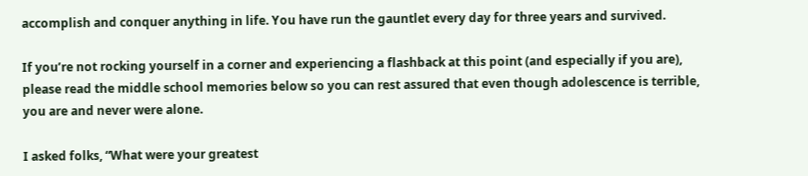accomplish and conquer anything in life. You have run the gauntlet every day for three years and survived.

If you’re not rocking yourself in a corner and experiencing a flashback at this point (and especially if you are), please read the middle school memories below so you can rest assured that even though adolescence is terrible, you are and never were alone.

I asked folks, “What were your greatest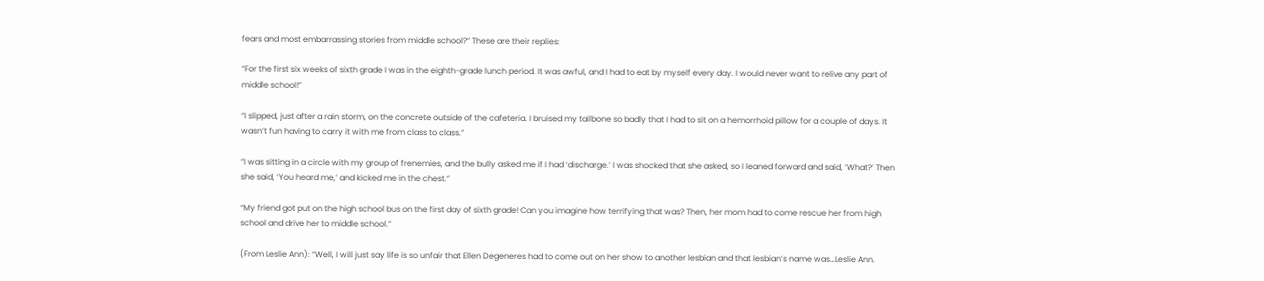fears and most embarrassing stories from middle school?” These are their replies:

“For the first six weeks of sixth grade I was in the eighth-grade lunch period. It was awful, and I had to eat by myself every day. I would never want to relive any part of middle school!”

“I slipped, just after a rain storm, on the concrete outside of the cafeteria. I bruised my tailbone so badly that I had to sit on a hemorrhoid pillow for a couple of days. It wasn’t fun having to carry it with me from class to class.”

“I was sitting in a circle with my group of frenemies, and the bully asked me if I had ‘discharge.’ I was shocked that she asked, so I leaned forward and said, ‘What?’ Then she said, ‘You heard me,’ and kicked me in the chest.”

“My friend got put on the high school bus on the first day of sixth grade! Can you imagine how terrifying that was? Then, her mom had to come rescue her from high school and drive her to middle school.”

(From Leslie Ann): “Well, I will just say life is so unfair that Ellen Degeneres had to come out on her show to another lesbian and that lesbian’s name was…Leslie Ann.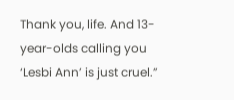Thank you, life. And 13-year-olds calling you ‘Lesbi Ann’ is just cruel.”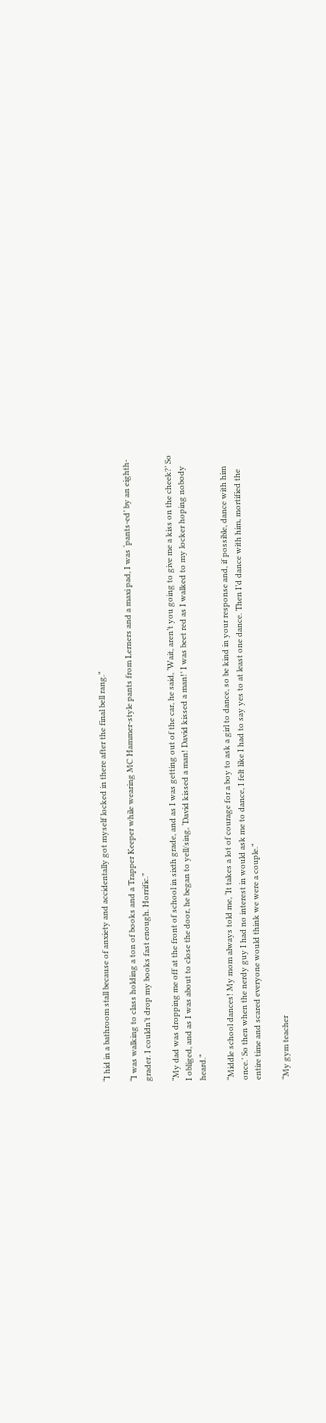“I hid in a bathroom stall because of anxiety and accidentally got myself locked in there after the final bell rang.”

“I was walking to class holding a ton of books and a Trapper Keeper while wearing MC Hammer-style pants from Lerners and a maxi pad, I was ‘pants-ed’ by an eighth-grader. I couldn’t drop my books fast enough. Horrific.”

“My dad was dropping me off at the front of school in sixth grade, and as I was getting out of the car, he said, ‘Wait, aren’t you going to give me a kiss on the cheek?’ So I obliged, and as I was about to close the door, he began to yell/sing, ‘David kissed a man! David kissed a man!’ I was beet red as I walked to my locker hoping nobody heard.”

“Middle school dances! My mom always told me, ‘It takes a lot of courage for a boy to ask a girl to dance, so be kind in your response and, if possible, dance with him once.’ So then when the nerdy guy I had no interest in would ask me to dance, I felt like I had to say yes to at least one dance. Then I’d dance with him, mortified the entire time and scared everyone would think we were a couple.”

“My gym teacher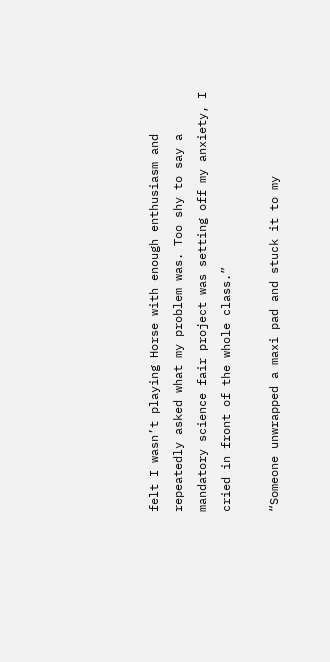felt I wasn’t playing Horse with enough enthusiasm and repeatedly asked what my problem was. Too shy to say a mandatory science fair project was setting off my anxiety, I cried in front of the whole class.”

“Someone unwrapped a maxi pad and stuck it to my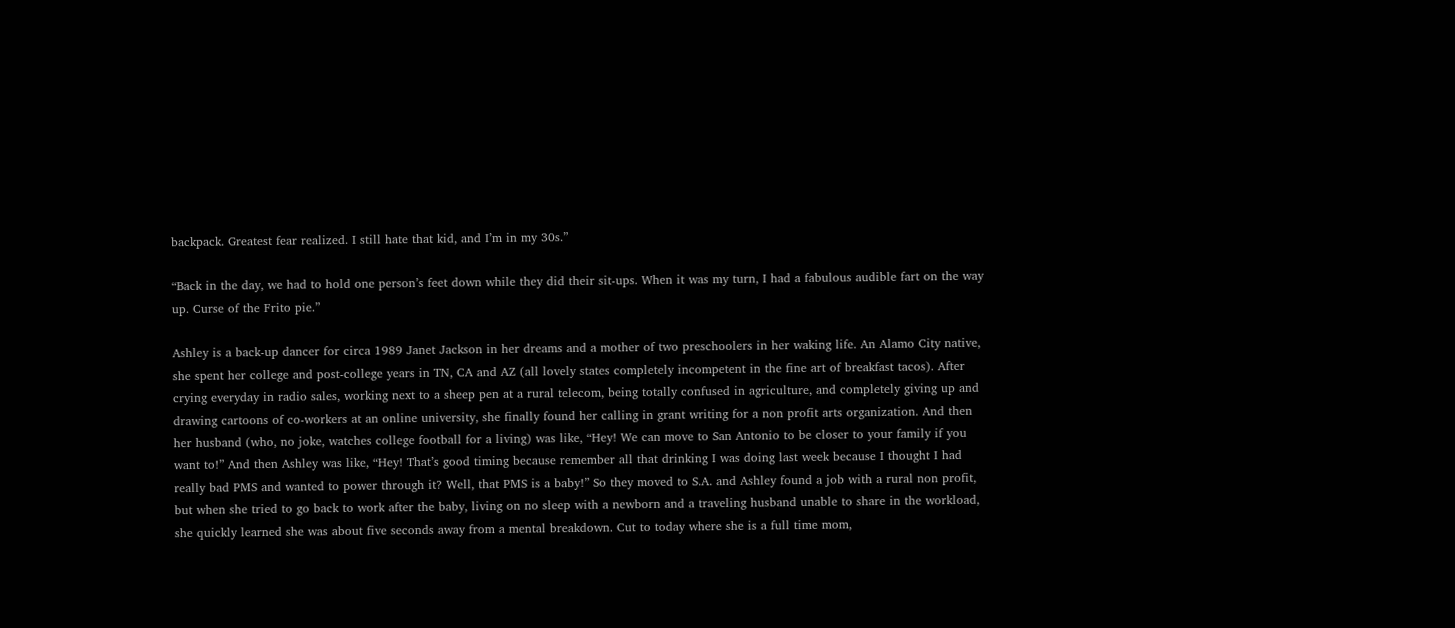backpack. Greatest fear realized. I still hate that kid, and I’m in my 30s.”

“Back in the day, we had to hold one person’s feet down while they did their sit-ups. When it was my turn, I had a fabulous audible fart on the way up. Curse of the Frito pie.”

Ashley is a back-up dancer for circa 1989 Janet Jackson in her dreams and a mother of two preschoolers in her waking life. An Alamo City native, she spent her college and post-college years in TN, CA and AZ (all lovely states completely incompetent in the fine art of breakfast tacos). After crying everyday in radio sales, working next to a sheep pen at a rural telecom, being totally confused in agriculture, and completely giving up and drawing cartoons of co-workers at an online university, she finally found her calling in grant writing for a non profit arts organization. And then her husband (who, no joke, watches college football for a living) was like, “Hey! We can move to San Antonio to be closer to your family if you want to!” And then Ashley was like, “Hey! That’s good timing because remember all that drinking I was doing last week because I thought I had really bad PMS and wanted to power through it? Well, that PMS is a baby!” So they moved to S.A. and Ashley found a job with a rural non profit, but when she tried to go back to work after the baby, living on no sleep with a newborn and a traveling husband unable to share in the workload, she quickly learned she was about five seconds away from a mental breakdown. Cut to today where she is a full time mom,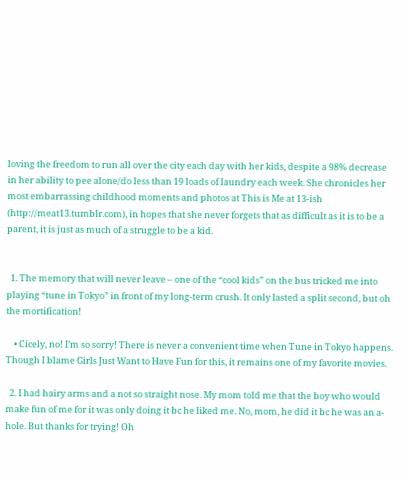loving the freedom to run all over the city each day with her kids, despite a 98% decrease in her ability to pee alone/do less than 19 loads of laundry each week. She chronicles her most embarrassing childhood moments and photos at This is Me at 13-ish (http://meat13.tumblr.com), in hopes that she never forgets that as difficult as it is to be a parent, it is just as much of a struggle to be a kid.


  1. The memory that will never leave – one of the “cool kids” on the bus tricked me into playing “tune in Tokyo” in front of my long-term crush. It only lasted a split second, but oh the mortification!

    • Cicely, no! I’m so sorry! There is never a convenient time when Tune in Tokyo happens. Though I blame Girls Just Want to Have Fun for this, it remains one of my favorite movies.

  2. I had hairy arms and a not so straight nose. My mom told me that the boy who would make fun of me for it was only doing it bc he liked me. No, mom, he did it bc he was an a-hole. But thanks for trying! Oh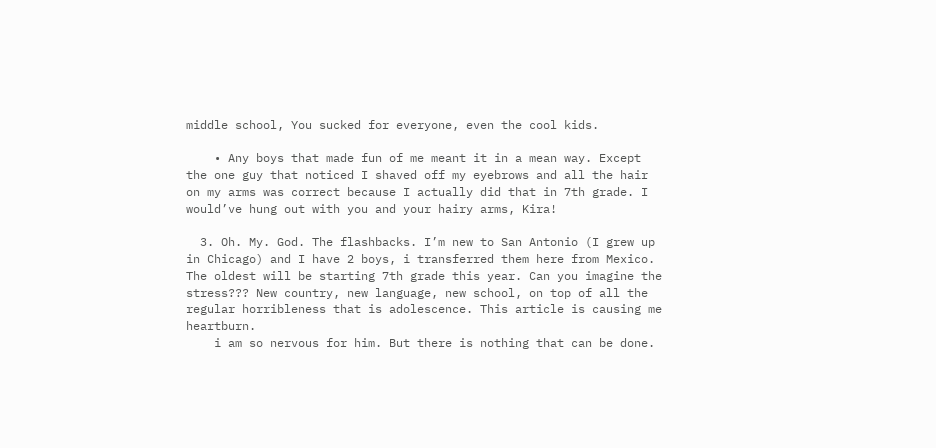middle school, You sucked for everyone, even the cool kids.

    • Any boys that made fun of me meant it in a mean way. Except the one guy that noticed I shaved off my eyebrows and all the hair on my arms was correct because I actually did that in 7th grade. I would’ve hung out with you and your hairy arms, Kira!

  3. Oh. My. God. The flashbacks. I’m new to San Antonio (I grew up in Chicago) and I have 2 boys, i transferred them here from Mexico. The oldest will be starting 7th grade this year. Can you imagine the stress??? New country, new language, new school, on top of all the regular horribleness that is adolescence. This article is causing me heartburn.
    i am so nervous for him. But there is nothing that can be done.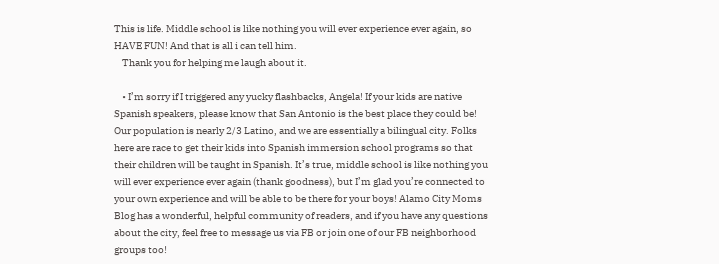This is life. Middle school is like nothing you will ever experience ever again, so HAVE FUN! And that is all i can tell him.
    Thank you for helping me laugh about it.

    • I’m sorry if I triggered any yucky flashbacks, Angela! If your kids are native Spanish speakers, please know that San Antonio is the best place they could be! Our population is nearly 2/3 Latino, and we are essentially a bilingual city. Folks here are race to get their kids into Spanish immersion school programs so that their children will be taught in Spanish. It’s true, middle school is like nothing you will ever experience ever again (thank goodness), but I’m glad you’re connected to your own experience and will be able to be there for your boys! Alamo City Moms Blog has a wonderful, helpful community of readers, and if you have any questions about the city, feel free to message us via FB or join one of our FB neighborhood groups too!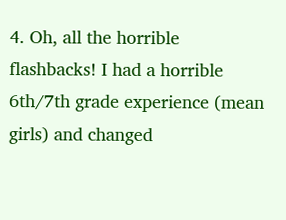4. Oh, all the horrible flashbacks! I had a horrible 6th/7th grade experience (mean girls) and changed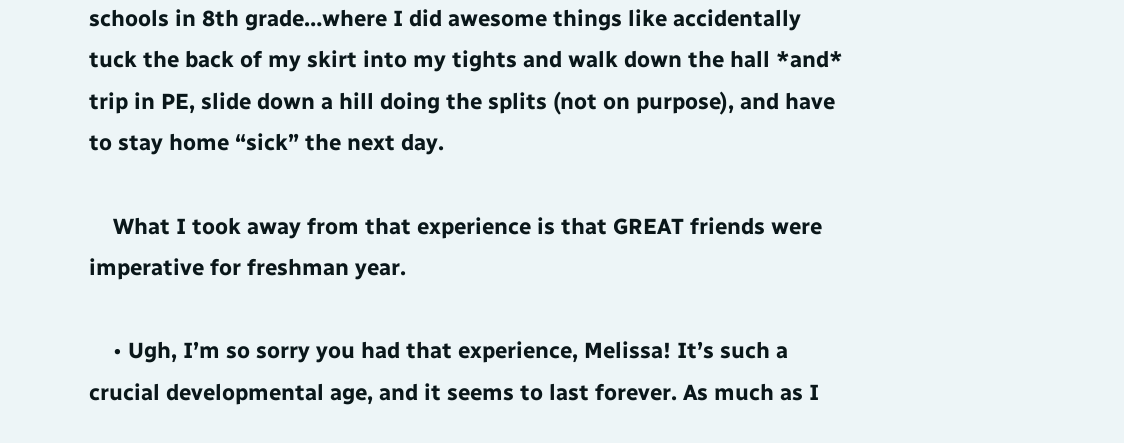schools in 8th grade…where I did awesome things like accidentally tuck the back of my skirt into my tights and walk down the hall *and* trip in PE, slide down a hill doing the splits (not on purpose), and have to stay home “sick” the next day.

    What I took away from that experience is that GREAT friends were imperative for freshman year.

    • Ugh, I’m so sorry you had that experience, Melissa! It’s such a crucial developmental age, and it seems to last forever. As much as I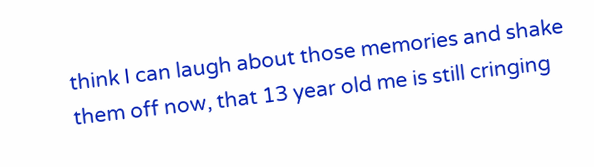think I can laugh about those memories and shake them off now, that 13 year old me is still cringing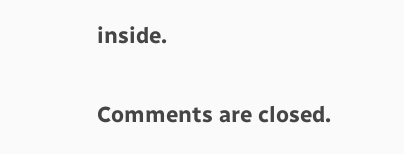inside.

Comments are closed.